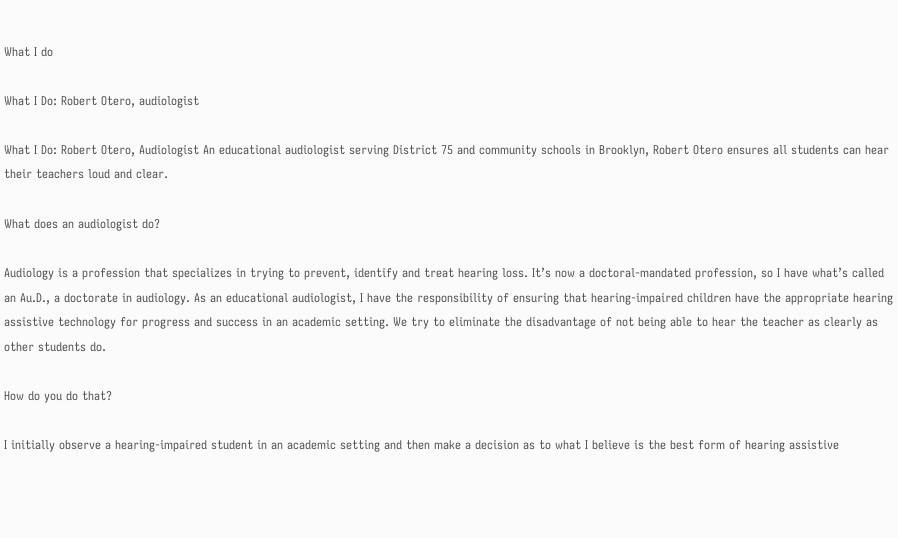What I do

What I Do: Robert Otero, audiologist

What I Do: Robert Otero, Audiologist An educational audiologist serving District 75 and community schools in Brooklyn, Robert Otero ensures all students can hear their teachers loud and clear.

What does an audiologist do?

Audiology is a profession that specializes in trying to prevent, identify and treat hearing loss. It’s now a doctoral-mandated profession, so I have what’s called an Au.D., a doctorate in audiology. As an educational audiologist, I have the responsibility of ensuring that hearing-impaired children have the appropriate hearing assistive technology for progress and success in an academic setting. We try to eliminate the disadvantage of not being able to hear the teacher as clearly as other students do.

How do you do that?

I initially observe a hearing-impaired student in an academic setting and then make a decision as to what I believe is the best form of hearing assistive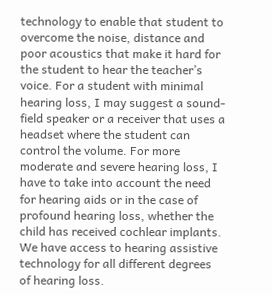technology to enable that student to overcome the noise, distance and poor acoustics that make it hard for the student to hear the teacher’s voice. For a student with minimal hearing loss, I may suggest a sound-field speaker or a receiver that uses a headset where the student can control the volume. For more moderate and severe hearing loss, I have to take into account the need for hearing aids or in the case of profound hearing loss, whether the child has received cochlear implants. We have access to hearing assistive technology for all different degrees of hearing loss.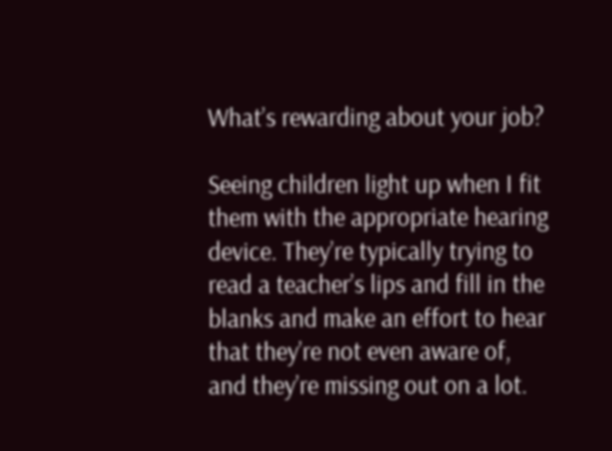What’s rewarding about your job?

Seeing children light up when I fit them with the appropriate hearing device. They’re typically trying to read a teacher’s lips and fill in the blanks and make an effort to hear that they’re not even aware of, and they’re missing out on a lot.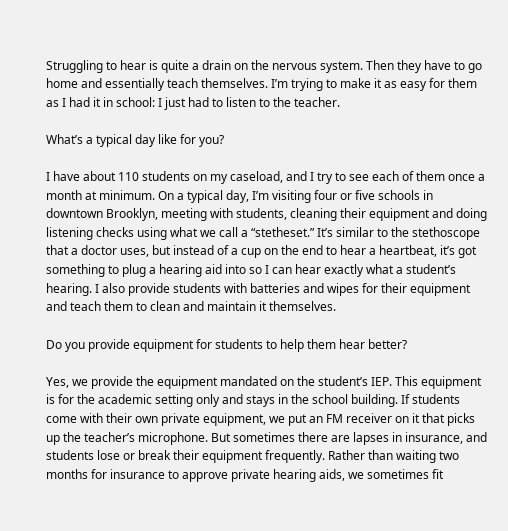Struggling to hear is quite a drain on the nervous system. Then they have to go home and essentially teach themselves. I’m trying to make it as easy for them as I had it in school: I just had to listen to the teacher.

What’s a typical day like for you?

I have about 110 students on my caseload, and I try to see each of them once a month at minimum. On a typical day, I’m visiting four or five schools in downtown Brooklyn, meeting with students, cleaning their equipment and doing listening checks using what we call a “stetheset.” It’s similar to the stethoscope that a doctor uses, but instead of a cup on the end to hear a heartbeat, it’s got something to plug a hearing aid into so I can hear exactly what a student’s hearing. I also provide students with batteries and wipes for their equipment and teach them to clean and maintain it themselves.

Do you provide equipment for students to help them hear better?

Yes, we provide the equipment mandated on the student’s IEP. This equipment is for the academic setting only and stays in the school building. If students come with their own private equipment, we put an FM receiver on it that picks up the teacher’s microphone. But sometimes there are lapses in insurance, and students lose or break their equipment frequently. Rather than waiting two months for insurance to approve private hearing aids, we sometimes fit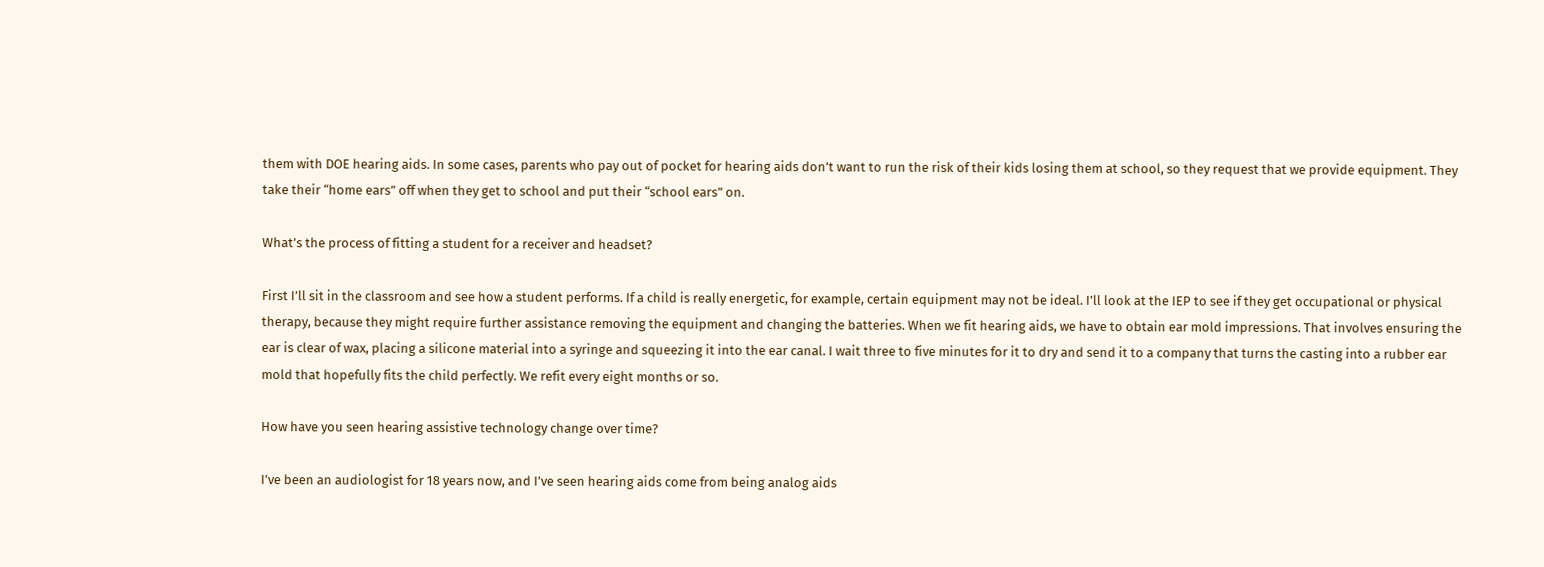them with DOE hearing aids. In some cases, parents who pay out of pocket for hearing aids don’t want to run the risk of their kids losing them at school, so they request that we provide equipment. They take their “home ears” off when they get to school and put their “school ears” on.

What’s the process of fitting a student for a receiver and headset?

First I’ll sit in the classroom and see how a student performs. If a child is really energetic, for example, certain equipment may not be ideal. I’ll look at the IEP to see if they get occupational or physical therapy, because they might require further assistance removing the equipment and changing the batteries. When we fit hearing aids, we have to obtain ear mold impressions. That involves ensuring the ear is clear of wax, placing a silicone material into a syringe and squeezing it into the ear canal. I wait three to five minutes for it to dry and send it to a company that turns the casting into a rubber ear mold that hopefully fits the child perfectly. We refit every eight months or so.

How have you seen hearing assistive technology change over time?

I’ve been an audiologist for 18 years now, and I’ve seen hearing aids come from being analog aids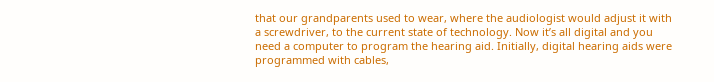that our grandparents used to wear, where the audiologist would adjust it with a screwdriver, to the current state of technology. Now it’s all digital and you need a computer to program the hearing aid. Initially, digital hearing aids were programmed with cables,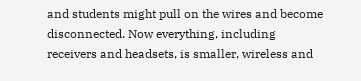and students might pull on the wires and become disconnected. Now everything, including receivers and headsets, is smaller, wireless and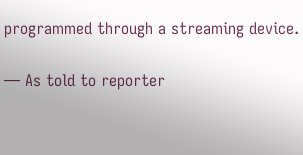programmed through a streaming device.

— As told to reporter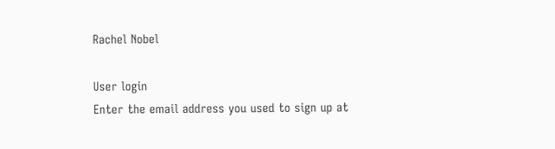Rachel Nobel

User login
Enter the email address you used to sign up at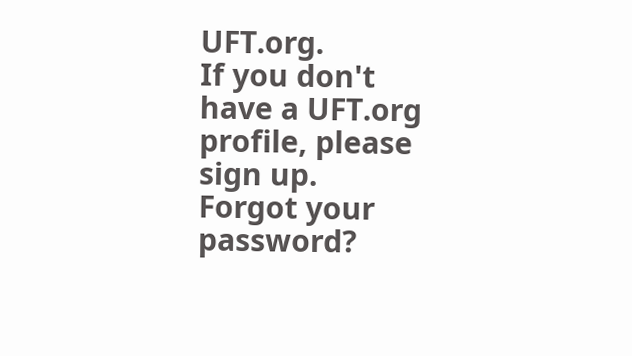UFT.org.
If you don't have a UFT.org profile, please sign up.
Forgot your password?